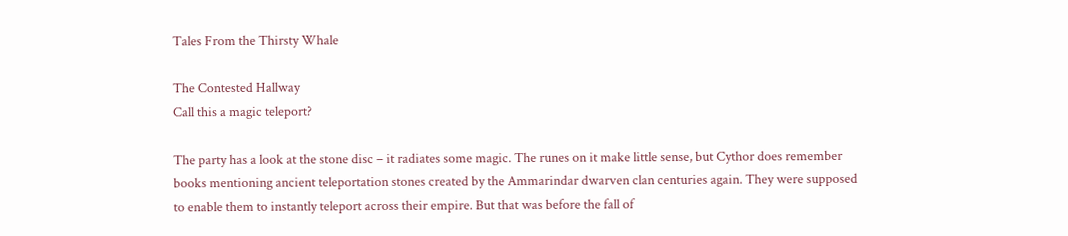Tales From the Thirsty Whale

The Contested Hallway
Call this a magic teleport?

The party has a look at the stone disc – it radiates some magic. The runes on it make little sense, but Cythor does remember books mentioning ancient teleportation stones created by the Ammarindar dwarven clan centuries again. They were supposed to enable them to instantly teleport across their empire. But that was before the fall of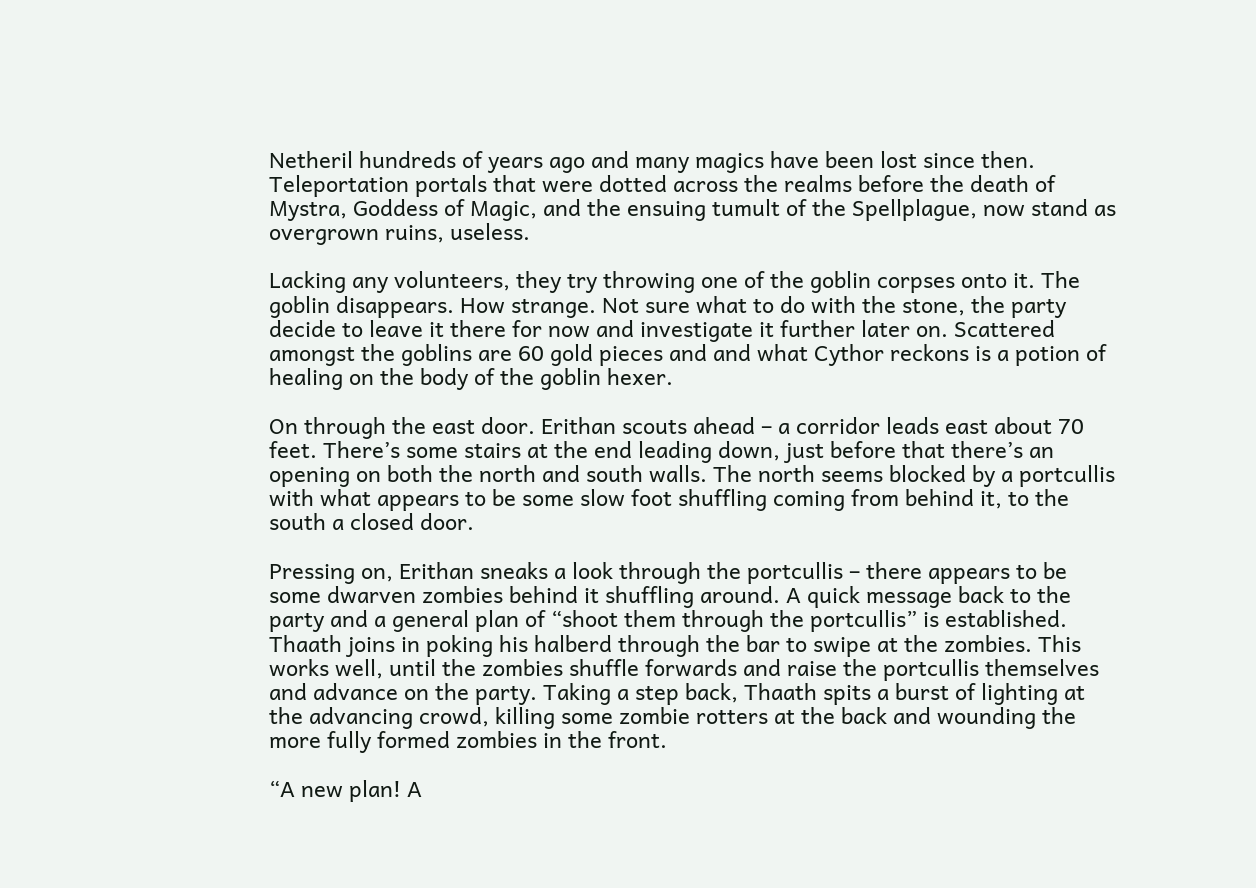Netheril hundreds of years ago and many magics have been lost since then. Teleportation portals that were dotted across the realms before the death of Mystra, Goddess of Magic, and the ensuing tumult of the Spellplague, now stand as overgrown ruins, useless.

Lacking any volunteers, they try throwing one of the goblin corpses onto it. The goblin disappears. How strange. Not sure what to do with the stone, the party decide to leave it there for now and investigate it further later on. Scattered amongst the goblins are 60 gold pieces and and what Cythor reckons is a potion of healing on the body of the goblin hexer.

On through the east door. Erithan scouts ahead – a corridor leads east about 70 feet. There’s some stairs at the end leading down, just before that there’s an opening on both the north and south walls. The north seems blocked by a portcullis with what appears to be some slow foot shuffling coming from behind it, to the south a closed door.

Pressing on, Erithan sneaks a look through the portcullis – there appears to be some dwarven zombies behind it shuffling around. A quick message back to the party and a general plan of “shoot them through the portcullis” is established. Thaath joins in poking his halberd through the bar to swipe at the zombies. This works well, until the zombies shuffle forwards and raise the portcullis themselves and advance on the party. Taking a step back, Thaath spits a burst of lighting at the advancing crowd, killing some zombie rotters at the back and wounding the more fully formed zombies in the front.

“A new plan! A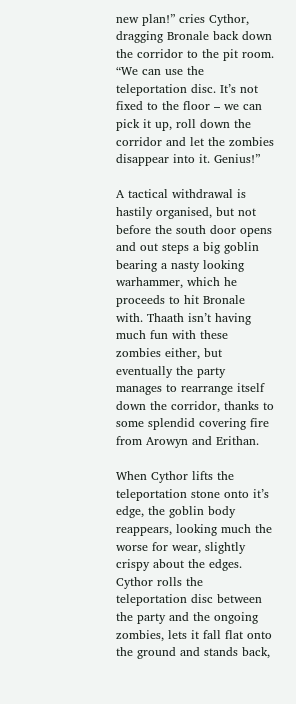new plan!” cries Cythor, dragging Bronale back down the corridor to the pit room. “We can use the teleportation disc. It’s not fixed to the floor – we can pick it up, roll down the corridor and let the zombies disappear into it. Genius!”

A tactical withdrawal is hastily organised, but not before the south door opens and out steps a big goblin bearing a nasty looking warhammer, which he proceeds to hit Bronale with. Thaath isn’t having much fun with these zombies either, but eventually the party manages to rearrange itself down the corridor, thanks to some splendid covering fire from Arowyn and Erithan.

When Cythor lifts the teleportation stone onto it’s edge, the goblin body reappears, looking much the worse for wear, slightly crispy about the edges. Cythor rolls the teleportation disc between the party and the ongoing zombies, lets it fall flat onto the ground and stands back,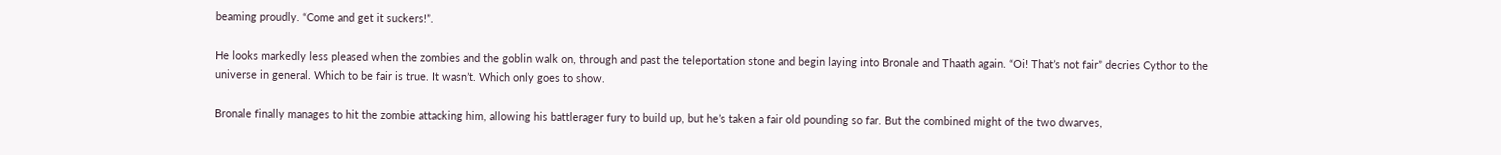beaming proudly. “Come and get it suckers!”.

He looks markedly less pleased when the zombies and the goblin walk on, through and past the teleportation stone and begin laying into Bronale and Thaath again. “Oi! That’s not fair” decries Cythor to the universe in general. Which to be fair is true. It wasn’t. Which only goes to show.

Bronale finally manages to hit the zombie attacking him, allowing his battlerager fury to build up, but he’s taken a fair old pounding so far. But the combined might of the two dwarves,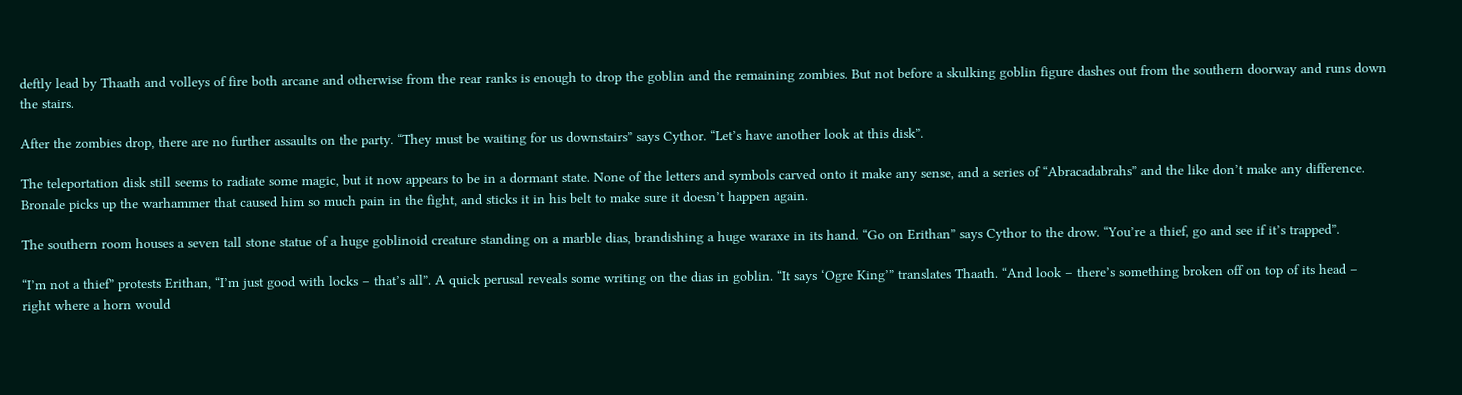deftly lead by Thaath and volleys of fire both arcane and otherwise from the rear ranks is enough to drop the goblin and the remaining zombies. But not before a skulking goblin figure dashes out from the southern doorway and runs down the stairs.

After the zombies drop, there are no further assaults on the party. “They must be waiting for us downstairs” says Cythor. “Let’s have another look at this disk”.

The teleportation disk still seems to radiate some magic, but it now appears to be in a dormant state. None of the letters and symbols carved onto it make any sense, and a series of “Abracadabrahs” and the like don’t make any difference. Bronale picks up the warhammer that caused him so much pain in the fight, and sticks it in his belt to make sure it doesn’t happen again.

The southern room houses a seven tall stone statue of a huge goblinoid creature standing on a marble dias, brandishing a huge waraxe in its hand. “Go on Erithan” says Cythor to the drow. “You’re a thief, go and see if it’s trapped”.

“I’m not a thief” protests Erithan, “I’m just good with locks – that’s all”. A quick perusal reveals some writing on the dias in goblin. “It says ‘Ogre King’” translates Thaath. “And look – there’s something broken off on top of its head – right where a horn would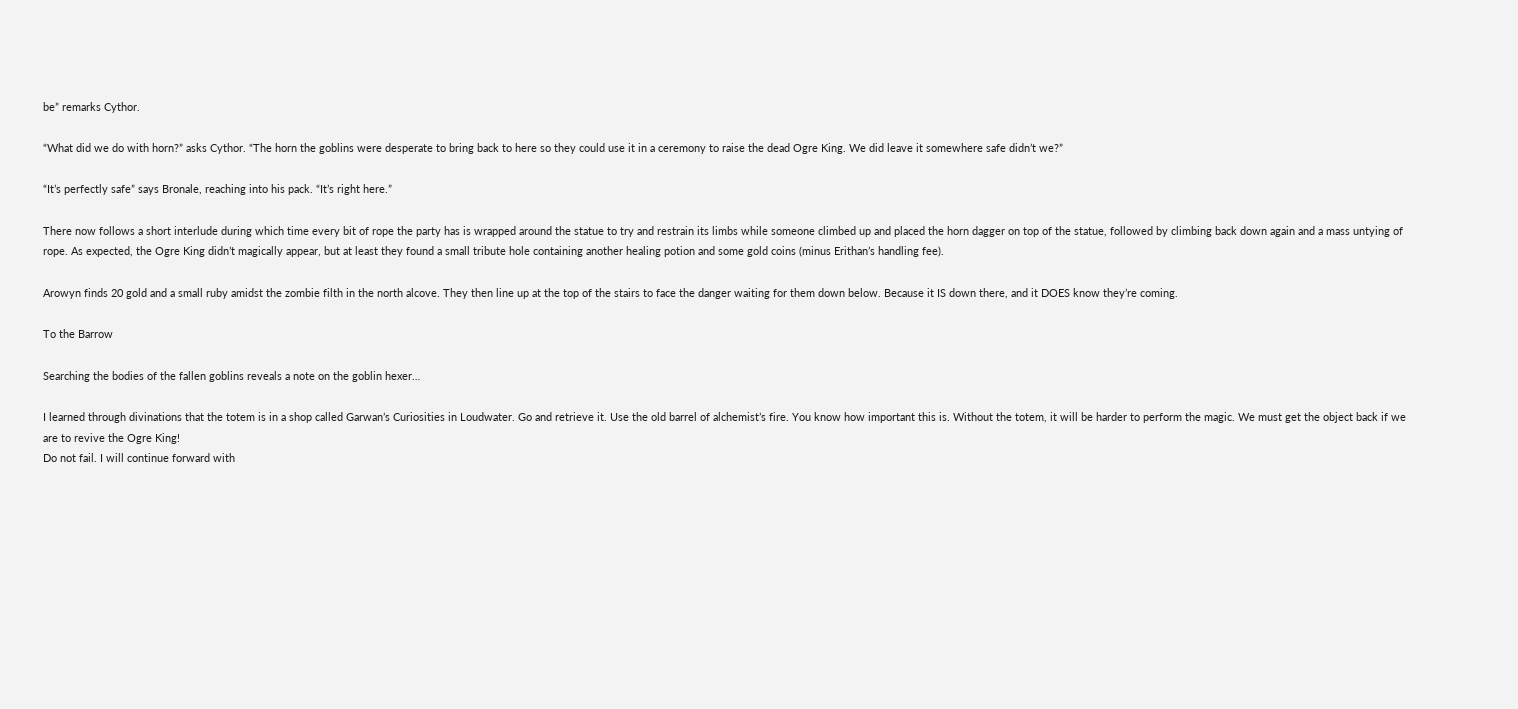be” remarks Cythor.

“What did we do with horn?” asks Cythor. “The horn the goblins were desperate to bring back to here so they could use it in a ceremony to raise the dead Ogre King. We did leave it somewhere safe didn’t we?”

“It’s perfectly safe” says Bronale, reaching into his pack. “It’s right here.”

There now follows a short interlude during which time every bit of rope the party has is wrapped around the statue to try and restrain its limbs while someone climbed up and placed the horn dagger on top of the statue, followed by climbing back down again and a mass untying of rope. As expected, the Ogre King didn’t magically appear, but at least they found a small tribute hole containing another healing potion and some gold coins (minus Erithan’s handling fee).

Arowyn finds 20 gold and a small ruby amidst the zombie filth in the north alcove. They then line up at the top of the stairs to face the danger waiting for them down below. Because it IS down there, and it DOES know they’re coming.

To the Barrow

Searching the bodies of the fallen goblins reveals a note on the goblin hexer…

I learned through divinations that the totem is in a shop called Garwan’s Curiosities in Loudwater. Go and retrieve it. Use the old barrel of alchemist’s fire. You know how important this is. Without the totem, it will be harder to perform the magic. We must get the object back if we are to revive the Ogre King!
Do not fail. I will continue forward with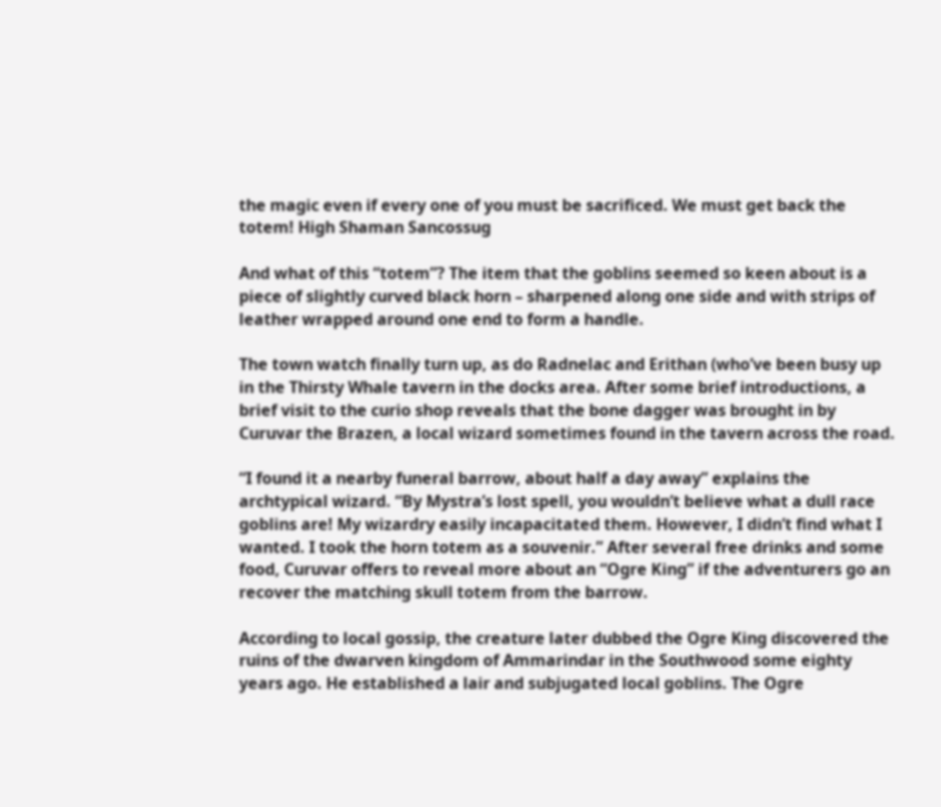the magic even if every one of you must be sacrificed. We must get back the totem! High Shaman Sancossug

And what of this “totem”? The item that the goblins seemed so keen about is a piece of slightly curved black horn – sharpened along one side and with strips of leather wrapped around one end to form a handle.

The town watch finally turn up, as do Radnelac and Erithan (who’ve been busy up in the Thirsty Whale tavern in the docks area. After some brief introductions, a brief visit to the curio shop reveals that the bone dagger was brought in by Curuvar the Brazen, a local wizard sometimes found in the tavern across the road.

“I found it a nearby funeral barrow, about half a day away” explains the archtypical wizard. “By Mystra’s lost spell, you wouldn’t believe what a dull race goblins are! My wizardry easily incapacitated them. However, I didn’t find what I wanted. I took the horn totem as a souvenir.” After several free drinks and some food, Curuvar offers to reveal more about an “Ogre King” if the adventurers go an recover the matching skull totem from the barrow.

According to local gossip, the creature later dubbed the Ogre King discovered the ruins of the dwarven kingdom of Ammarindar in the Southwood some eighty years ago. He established a lair and subjugated local goblins. The Ogre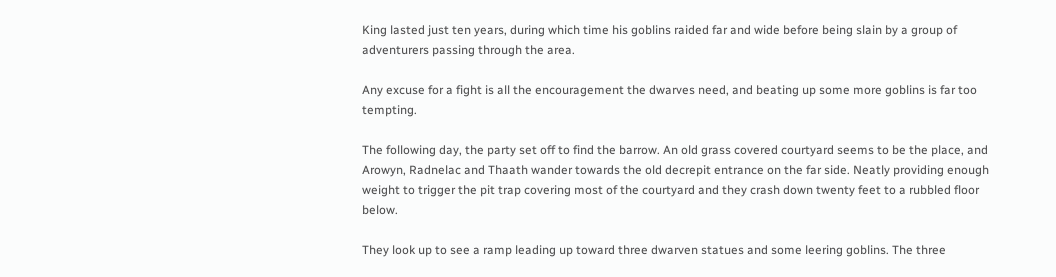King lasted just ten years, during which time his goblins raided far and wide before being slain by a group of adventurers passing through the area.

Any excuse for a fight is all the encouragement the dwarves need, and beating up some more goblins is far too tempting.

The following day, the party set off to find the barrow. An old grass covered courtyard seems to be the place, and Arowyn, Radnelac and Thaath wander towards the old decrepit entrance on the far side. Neatly providing enough weight to trigger the pit trap covering most of the courtyard and they crash down twenty feet to a rubbled floor below.

They look up to see a ramp leading up toward three dwarven statues and some leering goblins. The three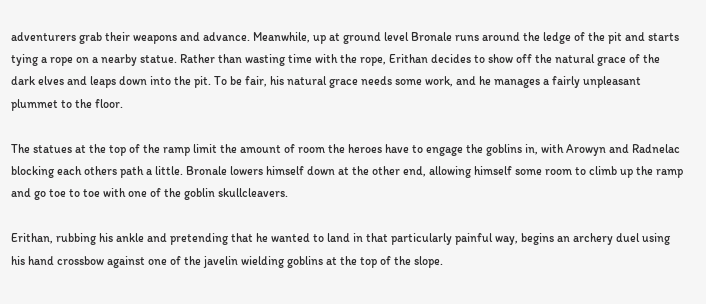adventurers grab their weapons and advance. Meanwhile, up at ground level Bronale runs around the ledge of the pit and starts tying a rope on a nearby statue. Rather than wasting time with the rope, Erithan decides to show off the natural grace of the dark elves and leaps down into the pit. To be fair, his natural grace needs some work, and he manages a fairly unpleasant plummet to the floor.

The statues at the top of the ramp limit the amount of room the heroes have to engage the goblins in, with Arowyn and Radnelac blocking each others path a little. Bronale lowers himself down at the other end, allowing himself some room to climb up the ramp and go toe to toe with one of the goblin skullcleavers.

Erithan, rubbing his ankle and pretending that he wanted to land in that particularly painful way, begins an archery duel using his hand crossbow against one of the javelin wielding goblins at the top of the slope.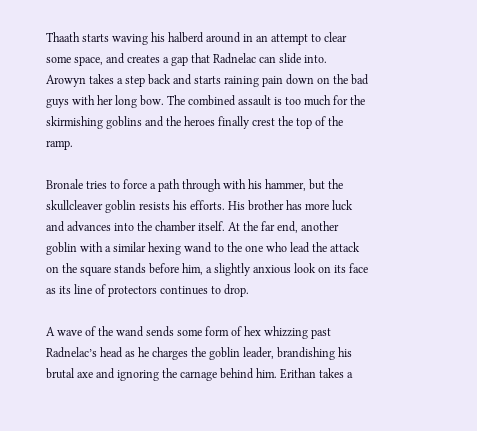Thaath starts waving his halberd around in an attempt to clear some space, and creates a gap that Radnelac can slide into. Arowyn takes a step back and starts raining pain down on the bad guys with her long bow. The combined assault is too much for the skirmishing goblins and the heroes finally crest the top of the ramp.

Bronale tries to force a path through with his hammer, but the skullcleaver goblin resists his efforts. His brother has more luck and advances into the chamber itself. At the far end, another goblin with a similar hexing wand to the one who lead the attack on the square stands before him, a slightly anxious look on its face as its line of protectors continues to drop.

A wave of the wand sends some form of hex whizzing past Radnelac’s head as he charges the goblin leader, brandishing his brutal axe and ignoring the carnage behind him. Erithan takes a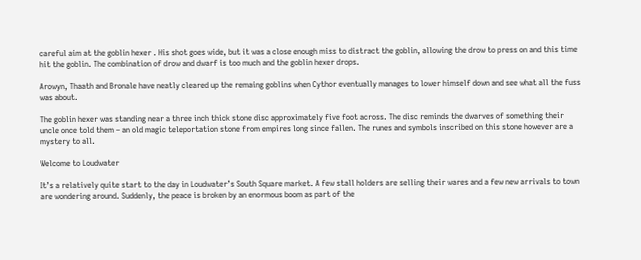careful aim at the goblin hexer . His shot goes wide, but it was a close enough miss to distract the goblin, allowing the drow to press on and this time hit the goblin. The combination of drow and dwarf is too much and the goblin hexer drops.

Arowyn, Thaath and Bronale have neatly cleared up the remaing goblins when Cythor eventually manages to lower himself down and see what all the fuss was about.

The goblin hexer was standing near a three inch thick stone disc approximately five foot across. The disc reminds the dwarves of something their uncle once told them – an old magic teleportation stone from empires long since fallen. The runes and symbols inscribed on this stone however are a mystery to all.

Welcome to Loudwater

It’s a relatively quite start to the day in Loudwater’s South Square market. A few stall holders are selling their wares and a few new arrivals to town are wondering around. Suddenly, the peace is broken by an enormous boom as part of the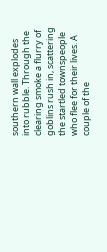southern wall explodes into rubble. Through the clearing smoke a flurry of goblins rush in, scattering the startled townspeople who flee for their lives. A couple of the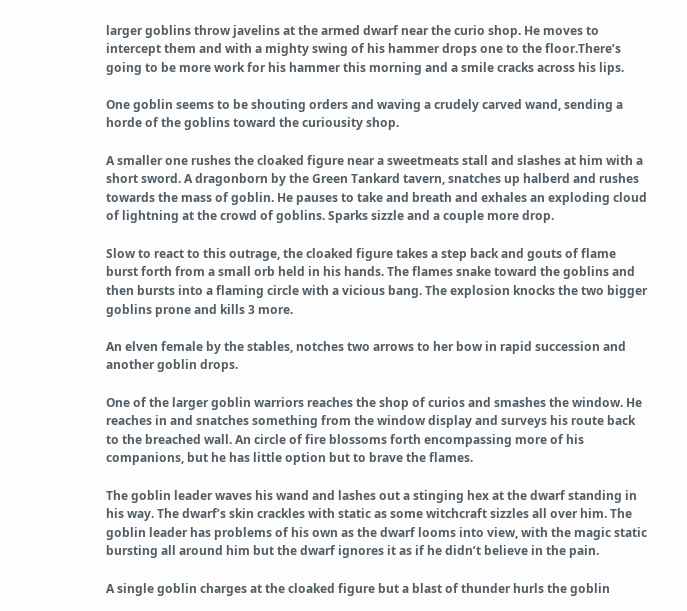larger goblins throw javelins at the armed dwarf near the curio shop. He moves to intercept them and with a mighty swing of his hammer drops one to the floor.There’s going to be more work for his hammer this morning and a smile cracks across his lips.

One goblin seems to be shouting orders and waving a crudely carved wand, sending a horde of the goblins toward the curiousity shop.

A smaller one rushes the cloaked figure near a sweetmeats stall and slashes at him with a short sword. A dragonborn by the Green Tankard tavern, snatches up halberd and rushes towards the mass of goblin. He pauses to take and breath and exhales an exploding cloud of lightning at the crowd of goblins. Sparks sizzle and a couple more drop.

Slow to react to this outrage, the cloaked figure takes a step back and gouts of flame burst forth from a small orb held in his hands. The flames snake toward the goblins and then bursts into a flaming circle with a vicious bang. The explosion knocks the two bigger goblins prone and kills 3 more.

An elven female by the stables, notches two arrows to her bow in rapid succession and another goblin drops.

One of the larger goblin warriors reaches the shop of curios and smashes the window. He reaches in and snatches something from the window display and surveys his route back to the breached wall. An circle of fire blossoms forth encompassing more of his companions, but he has little option but to brave the flames.

The goblin leader waves his wand and lashes out a stinging hex at the dwarf standing in his way. The dwarf’s skin crackles with static as some witchcraft sizzles all over him. The goblin leader has problems of his own as the dwarf looms into view, with the magic static bursting all around him but the dwarf ignores it as if he didn’t believe in the pain.

A single goblin charges at the cloaked figure but a blast of thunder hurls the goblin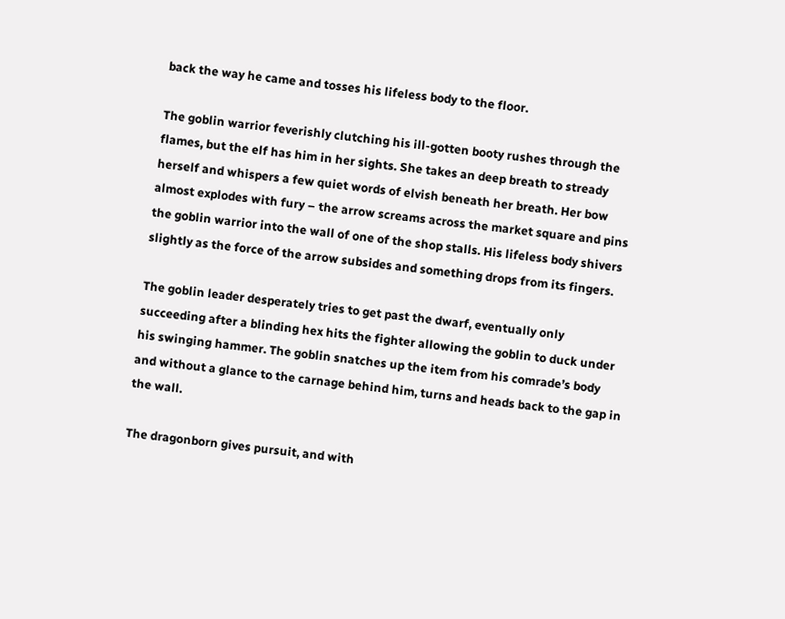back the way he came and tosses his lifeless body to the floor.

The goblin warrior feverishly clutching his ill-gotten booty rushes through the flames, but the elf has him in her sights. She takes an deep breath to stready herself and whispers a few quiet words of elvish beneath her breath. Her bow almost explodes with fury – the arrow screams across the market square and pins the goblin warrior into the wall of one of the shop stalls. His lifeless body shivers slightly as the force of the arrow subsides and something drops from its fingers.

The goblin leader desperately tries to get past the dwarf, eventually only succeeding after a blinding hex hits the fighter allowing the goblin to duck under his swinging hammer. The goblin snatches up the item from his comrade’s body and without a glance to the carnage behind him, turns and heads back to the gap in the wall.

The dragonborn gives pursuit, and with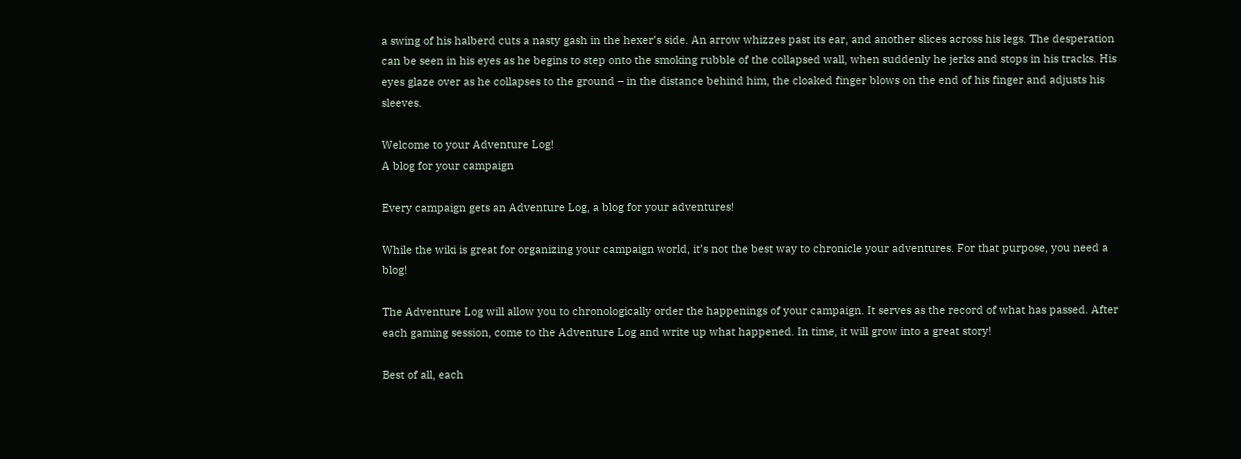a swing of his halberd cuts a nasty gash in the hexer’s side. An arrow whizzes past its ear, and another slices across his legs. The desperation can be seen in his eyes as he begins to step onto the smoking rubble of the collapsed wall, when suddenly he jerks and stops in his tracks. His eyes glaze over as he collapses to the ground – in the distance behind him, the cloaked finger blows on the end of his finger and adjusts his sleeves.

Welcome to your Adventure Log!
A blog for your campaign

Every campaign gets an Adventure Log, a blog for your adventures!

While the wiki is great for organizing your campaign world, it’s not the best way to chronicle your adventures. For that purpose, you need a blog!

The Adventure Log will allow you to chronologically order the happenings of your campaign. It serves as the record of what has passed. After each gaming session, come to the Adventure Log and write up what happened. In time, it will grow into a great story!

Best of all, each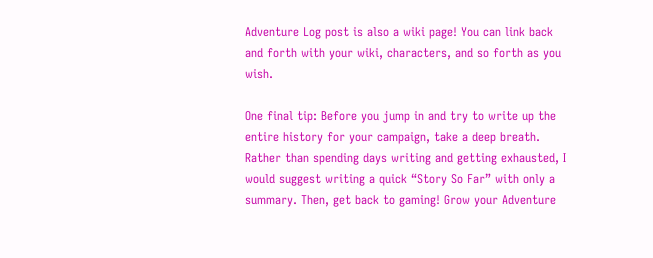Adventure Log post is also a wiki page! You can link back and forth with your wiki, characters, and so forth as you wish.

One final tip: Before you jump in and try to write up the entire history for your campaign, take a deep breath. Rather than spending days writing and getting exhausted, I would suggest writing a quick “Story So Far” with only a summary. Then, get back to gaming! Grow your Adventure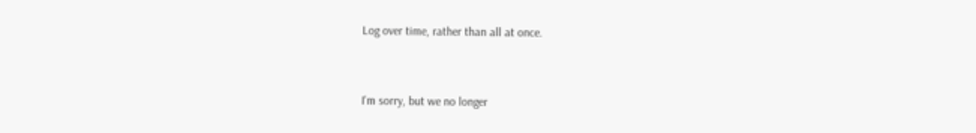Log over time, rather than all at once.


I'm sorry, but we no longer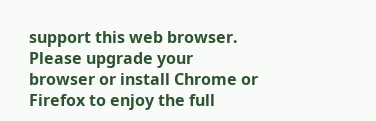support this web browser. Please upgrade your browser or install Chrome or Firefox to enjoy the full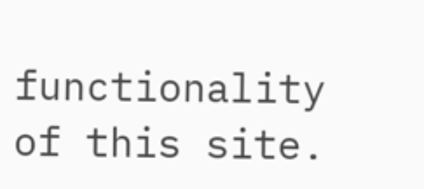functionality of this site.